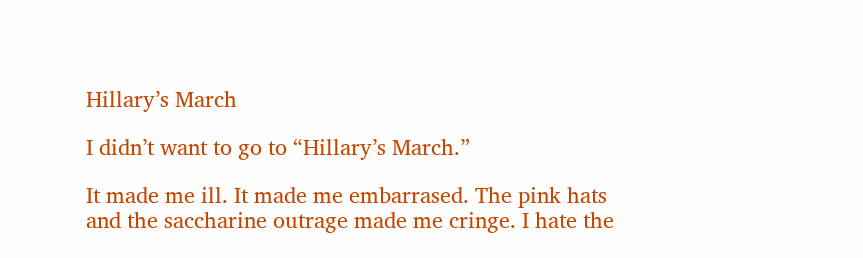Hillary’s March

I didn’t want to go to “Hillary’s March.”

It made me ill. It made me embarrased. The pink hats and the saccharine outrage made me cringe. I hate the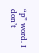“p” word. I don’t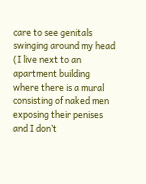care to see genitals swinging around my head (I live next to an apartment building where there is a mural consisting of naked men exposing their penises and I don’t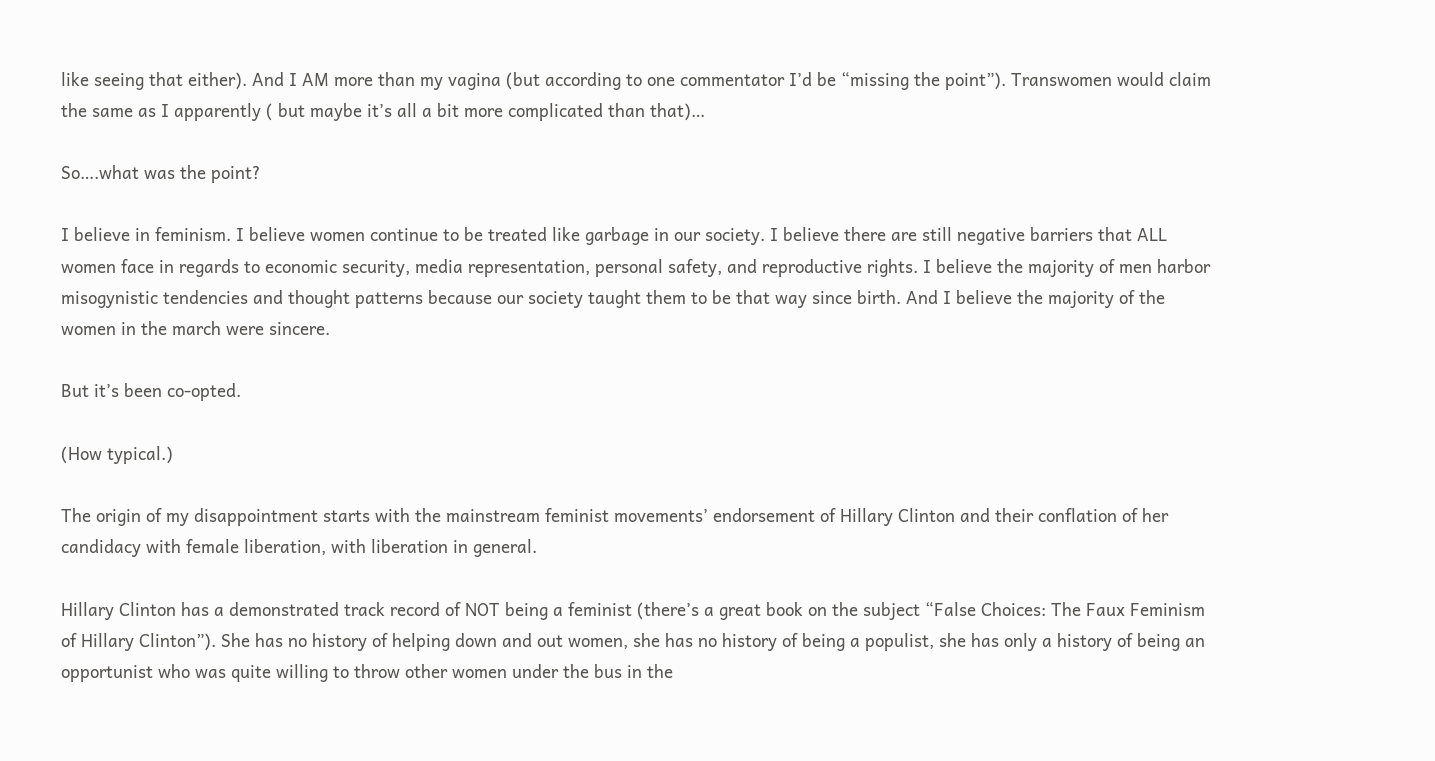like seeing that either). And I AM more than my vagina (but according to one commentator I’d be “missing the point”). Transwomen would claim the same as I apparently ( but maybe it’s all a bit more complicated than that)…

So….what was the point?

I believe in feminism. I believe women continue to be treated like garbage in our society. I believe there are still negative barriers that ALL women face in regards to economic security, media representation, personal safety, and reproductive rights. I believe the majority of men harbor misogynistic tendencies and thought patterns because our society taught them to be that way since birth. And I believe the majority of the women in the march were sincere.

But it’s been co-opted.

(How typical.)

The origin of my disappointment starts with the mainstream feminist movements’ endorsement of Hillary Clinton and their conflation of her candidacy with female liberation, with liberation in general.

Hillary Clinton has a demonstrated track record of NOT being a feminist (there’s a great book on the subject “False Choices: The Faux Feminism of Hillary Clinton”). She has no history of helping down and out women, she has no history of being a populist, she has only a history of being an opportunist who was quite willing to throw other women under the bus in the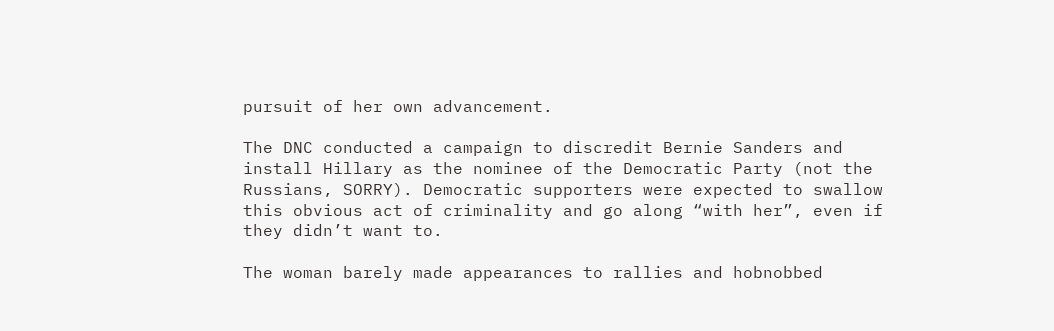pursuit of her own advancement.

The DNC conducted a campaign to discredit Bernie Sanders and install Hillary as the nominee of the Democratic Party (not the Russians, SORRY). Democratic supporters were expected to swallow this obvious act of criminality and go along “with her”, even if they didn’t want to.

The woman barely made appearances to rallies and hobnobbed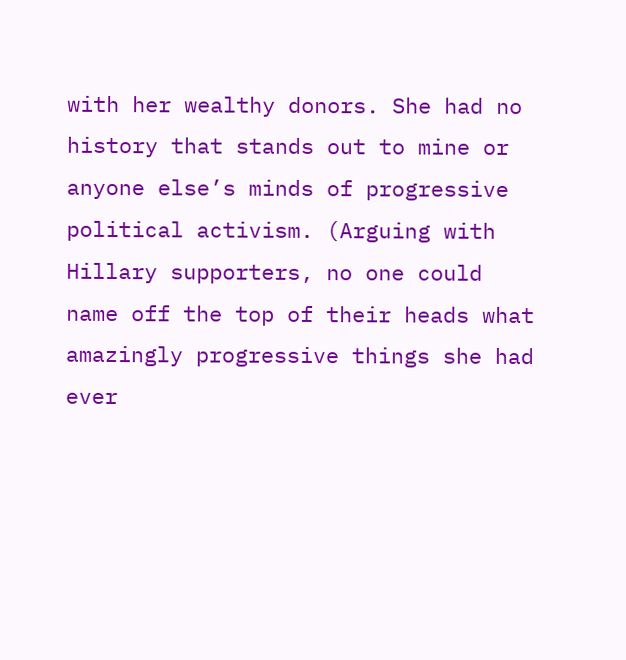with her wealthy donors. She had no history that stands out to mine or anyone else’s minds of progressive political activism. (Arguing with Hillary supporters, no one could name off the top of their heads what amazingly progressive things she had ever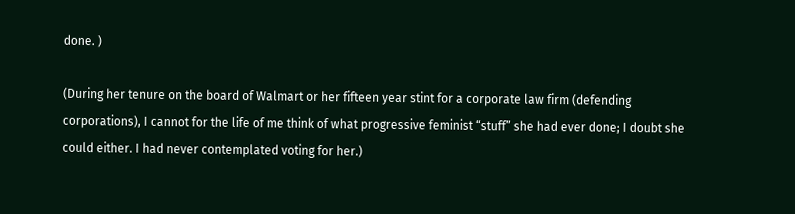done. )

(During her tenure on the board of Walmart or her fifteen year stint for a corporate law firm (defending corporations), I cannot for the life of me think of what progressive feminist “stuff” she had ever done; I doubt she could either. I had never contemplated voting for her.)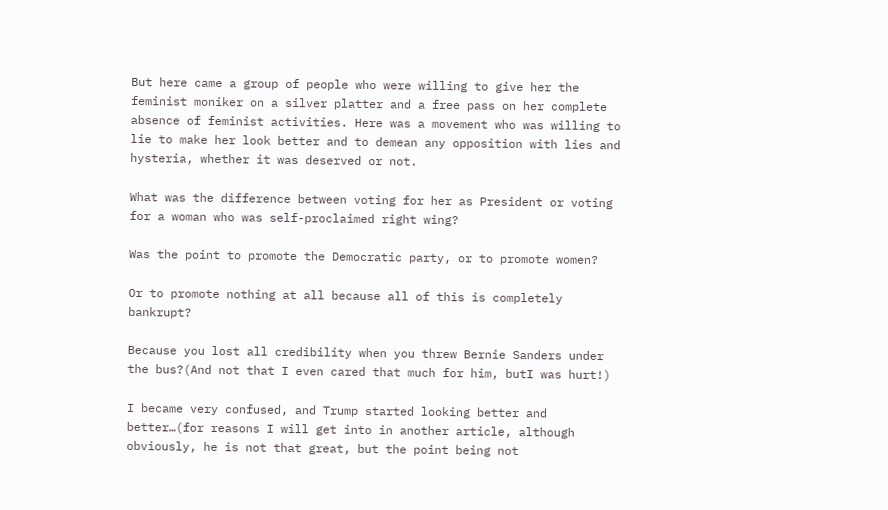But here came a group of people who were willing to give her the feminist moniker on a silver platter and a free pass on her complete absence of feminist activities. Here was a movement who was willing to lie to make her look better and to demean any opposition with lies and hysteria, whether it was deserved or not.

What was the difference between voting for her as President or voting for a woman who was self-proclaimed right wing?

Was the point to promote the Democratic party, or to promote women?

Or to promote nothing at all because all of this is completely bankrupt?

Because you lost all credibility when you threw Bernie Sanders under the bus?(And not that I even cared that much for him, butI was hurt!)

I became very confused, and Trump started looking better and better…(for reasons I will get into in another article, although obviously, he is not that great, but the point being not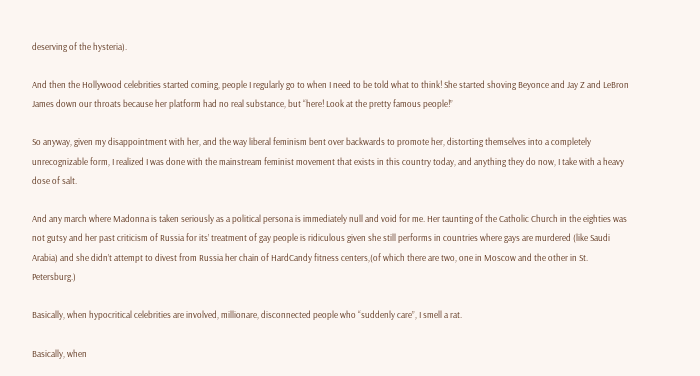deserving of the hysteria).

And then the Hollywood celebrities started coming, people I regularly go to when I need to be told what to think! She started shoving Beyonce and Jay Z and LeBron James down our throats because her platform had no real substance, but “here! Look at the pretty famous people!”

So anyway, given my disappointment with her, and the way liberal feminism bent over backwards to promote her, distorting themselves into a completely unrecognizable form, I realized I was done with the mainstream feminist movement that exists in this country today, and anything they do now, I take with a heavy dose of salt.

And any march where Madonna is taken seriously as a political persona is immediately null and void for me. Her taunting of the Catholic Church in the eighties was not gutsy and her past criticism of Russia for its’ treatment of gay people is ridiculous given she still performs in countries where gays are murdered (like Saudi Arabia) and she didn’t attempt to divest from Russia her chain of HardCandy fitness centers,(of which there are two, one in Moscow and the other in St. Petersburg.)

Basically, when hypocritical celebrities are involved, millionare, disconnected people who “suddenly care”, I smell a rat.

Basically, when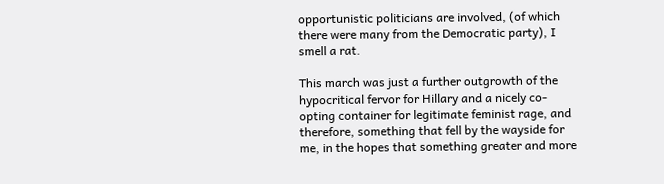opportunistic politicians are involved, (of which there were many from the Democratic party), I smell a rat.

This march was just a further outgrowth of the hypocritical fervor for Hillary and a nicely co-opting container for legitimate feminist rage, and therefore, something that fell by the wayside for me, in the hopes that something greater and more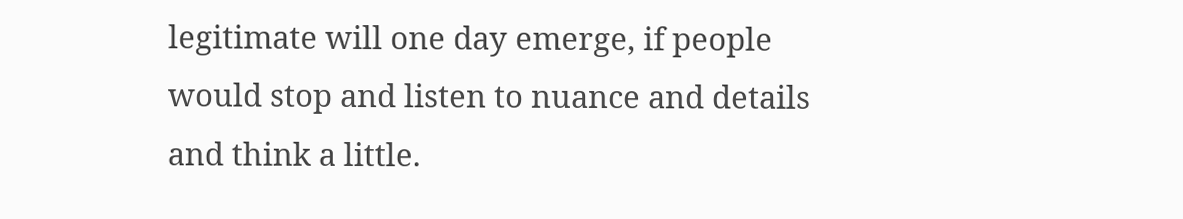legitimate will one day emerge, if people would stop and listen to nuance and details and think a little.